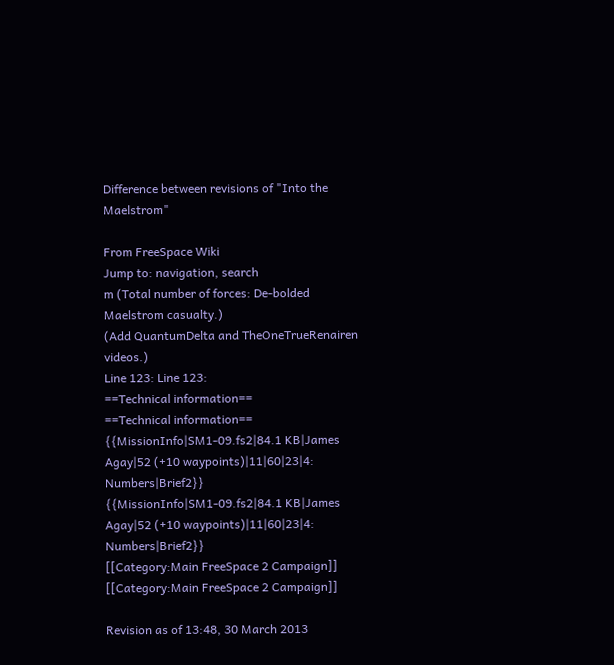Difference between revisions of "Into the Maelstrom"

From FreeSpace Wiki
Jump to: navigation, search
m (Total number of forces: De-bolded Maelstrom casualty.)
(Add QuantumDelta and TheOneTrueRenairen videos.)
Line 123: Line 123:
==Technical information==
==Technical information==
{{MissionInfo|SM1-09.fs2|84.1 KB|James Agay|52 (+10 waypoints)|11|60|23|4: Numbers|Brief2}}
{{MissionInfo|SM1-09.fs2|84.1 KB|James Agay|52 (+10 waypoints)|11|60|23|4: Numbers|Brief2}}
[[Category:Main FreeSpace 2 Campaign]]
[[Category:Main FreeSpace 2 Campaign]]

Revision as of 13:48, 30 March 2013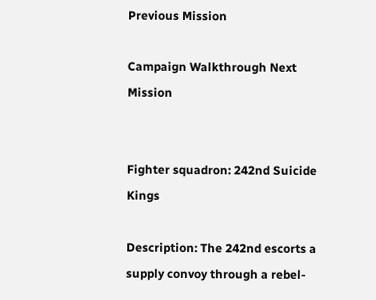Previous Mission

Campaign Walkthrough Next Mission


Fighter squadron: 242nd Suicide Kings

Description: The 242nd escorts a supply convoy through a rebel-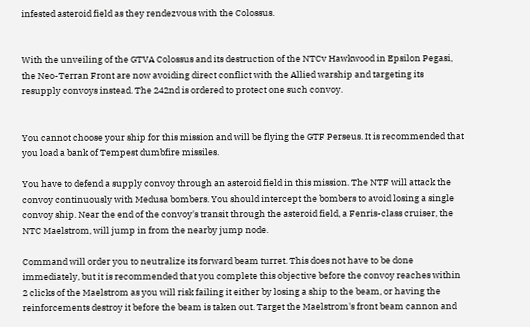infested asteroid field as they rendezvous with the Colossus.


With the unveiling of the GTVA Colossus and its destruction of the NTCv Hawkwood in Epsilon Pegasi, the Neo-Terran Front are now avoiding direct conflict with the Allied warship and targeting its resupply convoys instead. The 242nd is ordered to protect one such convoy.


You cannot choose your ship for this mission and will be flying the GTF Perseus. It is recommended that you load a bank of Tempest dumbfire missiles.

You have to defend a supply convoy through an asteroid field in this mission. The NTF will attack the convoy continuously with Medusa bombers. You should intercept the bombers to avoid losing a single convoy ship. Near the end of the convoy's transit through the asteroid field, a Fenris-class cruiser, the NTC Maelstrom, will jump in from the nearby jump node.

Command will order you to neutralize its forward beam turret. This does not have to be done immediately, but it is recommended that you complete this objective before the convoy reaches within 2 clicks of the Maelstrom as you will risk failing it either by losing a ship to the beam, or having the reinforcements destroy it before the beam is taken out. Target the Maelstrom's front beam cannon and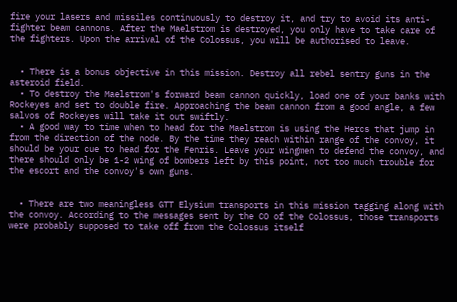fire your lasers and missiles continuously to destroy it, and try to avoid its anti-fighter beam cannons. After the Maelstrom is destroyed, you only have to take care of the fighters. Upon the arrival of the Colossus, you will be authorised to leave.


  • There is a bonus objective in this mission. Destroy all rebel sentry guns in the asteroid field.
  • To destroy the Maelstrom's forward beam cannon quickly, load one of your banks with Rockeyes and set to double fire. Approaching the beam cannon from a good angle, a few salvos of Rockeyes will take it out swiftly.
  • A good way to time when to head for the Maelstrom is using the Hercs that jump in from the direction of the node. By the time they reach within range of the convoy, it should be your cue to head for the Fenris. Leave your wingmen to defend the convoy, and there should only be 1-2 wing of bombers left by this point, not too much trouble for the escort and the convoy's own guns.


  • There are two meaningless GTT Elysium transports in this mission tagging along with the convoy. According to the messages sent by the CO of the Colossus, those transports were probably supposed to take off from the Colossus itself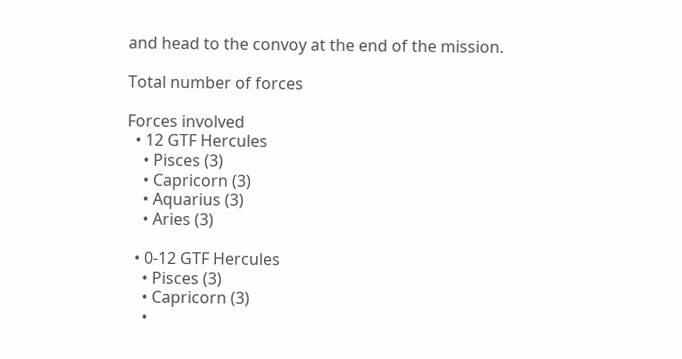and head to the convoy at the end of the mission.

Total number of forces

Forces involved
  • 12 GTF Hercules
    • Pisces (3)
    • Capricorn (3)
    • Aquarius (3)
    • Aries (3)

  • 0-12 GTF Hercules
    • Pisces (3)
    • Capricorn (3)
    •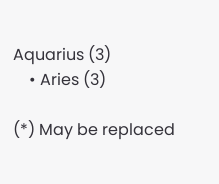Aquarius (3)
    • Aries (3)

(*) May be replaced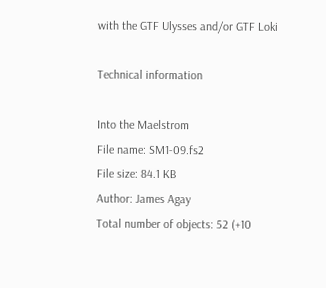with the GTF Ulysses and/or GTF Loki

Technical information

Into the Maelstrom
File name: SM1-09.fs2
File size: 84.1 KB
Author: James Agay
Total number of objects: 52 (+10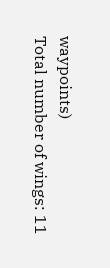waypoints)
Total number of wings: 11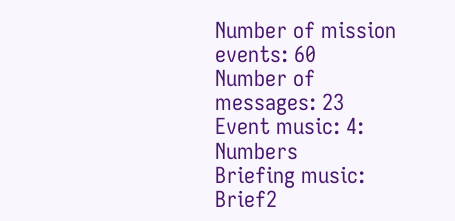Number of mission events: 60
Number of messages: 23
Event music: 4: Numbers
Briefing music: Brief2